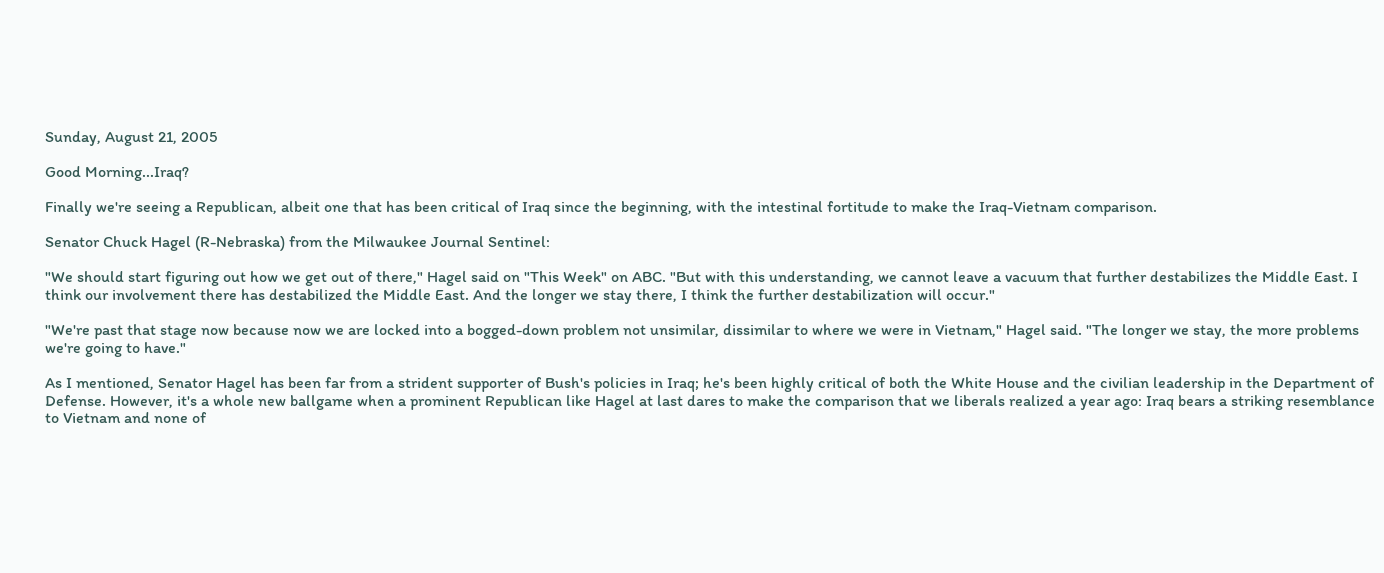Sunday, August 21, 2005

Good Morning...Iraq?

Finally we're seeing a Republican, albeit one that has been critical of Iraq since the beginning, with the intestinal fortitude to make the Iraq-Vietnam comparison.

Senator Chuck Hagel (R-Nebraska) from the Milwaukee Journal Sentinel:

"We should start figuring out how we get out of there," Hagel said on "This Week" on ABC. "But with this understanding, we cannot leave a vacuum that further destabilizes the Middle East. I think our involvement there has destabilized the Middle East. And the longer we stay there, I think the further destabilization will occur."

"We're past that stage now because now we are locked into a bogged-down problem not unsimilar, dissimilar to where we were in Vietnam," Hagel said. "The longer we stay, the more problems we're going to have."

As I mentioned, Senator Hagel has been far from a strident supporter of Bush's policies in Iraq; he's been highly critical of both the White House and the civilian leadership in the Department of Defense. However, it's a whole new ballgame when a prominent Republican like Hagel at last dares to make the comparison that we liberals realized a year ago: Iraq bears a striking resemblance to Vietnam and none of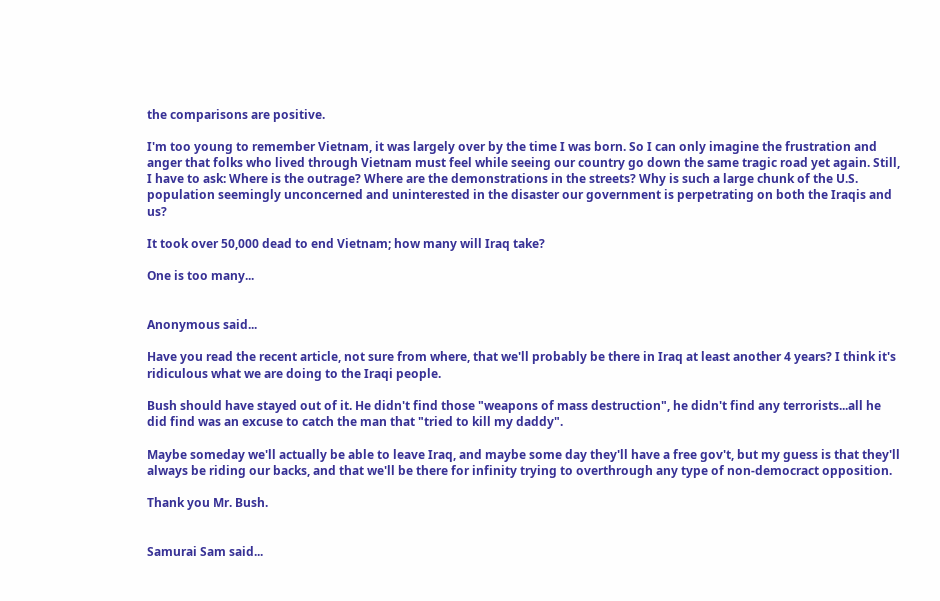the comparisons are positive.

I'm too young to remember Vietnam, it was largely over by the time I was born. So I can only imagine the frustration and anger that folks who lived through Vietnam must feel while seeing our country go down the same tragic road yet again. Still, I have to ask: Where is the outrage? Where are the demonstrations in the streets? Why is such a large chunk of the U.S. population seemingly unconcerned and uninterested in the disaster our government is perpetrating on both the Iraqis and us?

It took over 50,000 dead to end Vietnam; how many will Iraq take?

One is too many...


Anonymous said...

Have you read the recent article, not sure from where, that we'll probably be there in Iraq at least another 4 years? I think it's ridiculous what we are doing to the Iraqi people.

Bush should have stayed out of it. He didn't find those "weapons of mass destruction", he didn't find any terrorists...all he did find was an excuse to catch the man that "tried to kill my daddy".

Maybe someday we'll actually be able to leave Iraq, and maybe some day they'll have a free gov't, but my guess is that they'll always be riding our backs, and that we'll be there for infinity trying to overthrough any type of non-democract opposition.

Thank you Mr. Bush.


Samurai Sam said...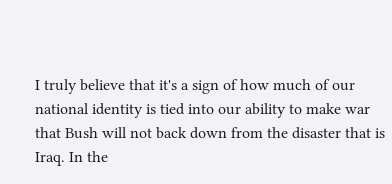I truly believe that it's a sign of how much of our national identity is tied into our ability to make war that Bush will not back down from the disaster that is Iraq. In the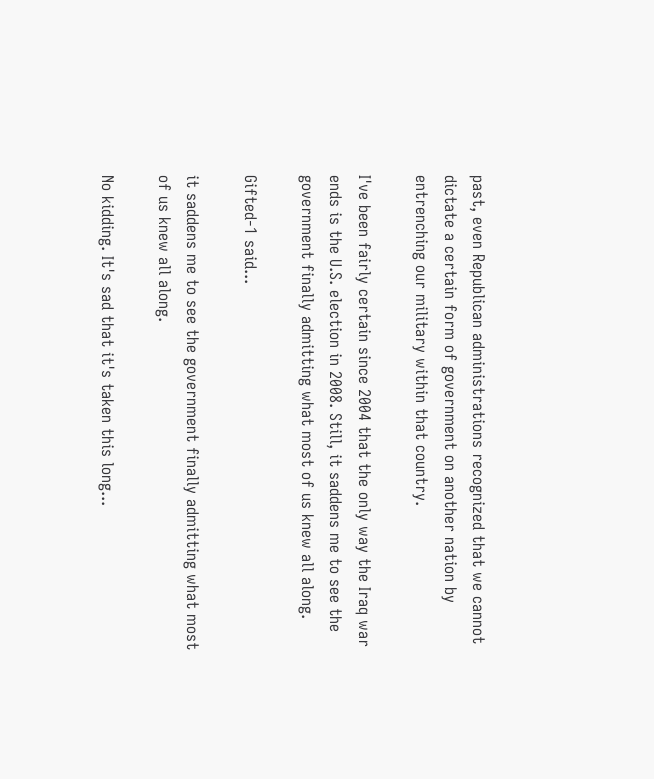past, even Republican administrations recognized that we cannot dictate a certain form of government on another nation by entrenching our military within that country.

I've been fairly certain since 2004 that the only way the Iraq war ends is the U.S. election in 2008. Still, it saddens me to see the government finally admitting what most of us knew all along.

Gifted-1 said...

it saddens me to see the government finally admitting what most of us knew all along.

No kidding. It's sad that it's taken this long...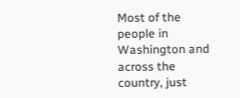Most of the people in Washington and across the country, just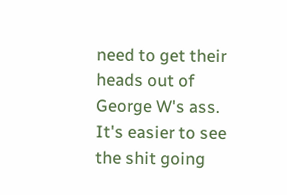need to get their heads out of George W's ass. It's easier to see the shit going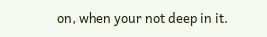on, when your not deep in it.